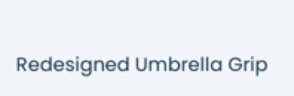Redesigned Umbrella Grip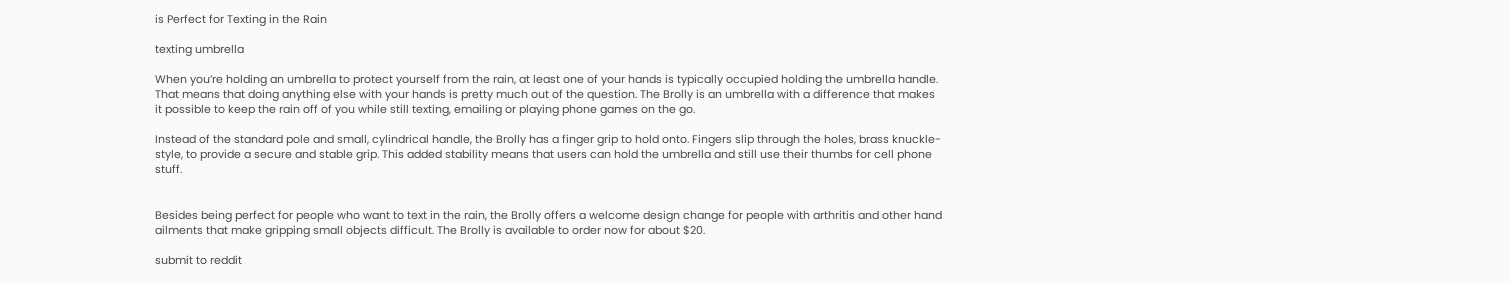is Perfect for Texting in the Rain

texting umbrella

When you’re holding an umbrella to protect yourself from the rain, at least one of your hands is typically occupied holding the umbrella handle. That means that doing anything else with your hands is pretty much out of the question. The Brolly is an umbrella with a difference that makes it possible to keep the rain off of you while still texting, emailing or playing phone games on the go.

Instead of the standard pole and small, cylindrical handle, the Brolly has a finger grip to hold onto. Fingers slip through the holes, brass knuckle-style, to provide a secure and stable grip. This added stability means that users can hold the umbrella and still use their thumbs for cell phone stuff.


Besides being perfect for people who want to text in the rain, the Brolly offers a welcome design change for people with arthritis and other hand ailments that make gripping small objects difficult. The Brolly is available to order now for about $20.

submit to reddit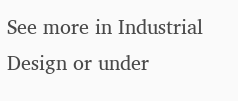See more in Industrial Design or under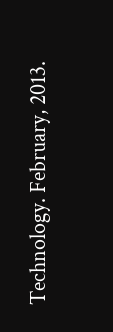Technology. February, 2013.